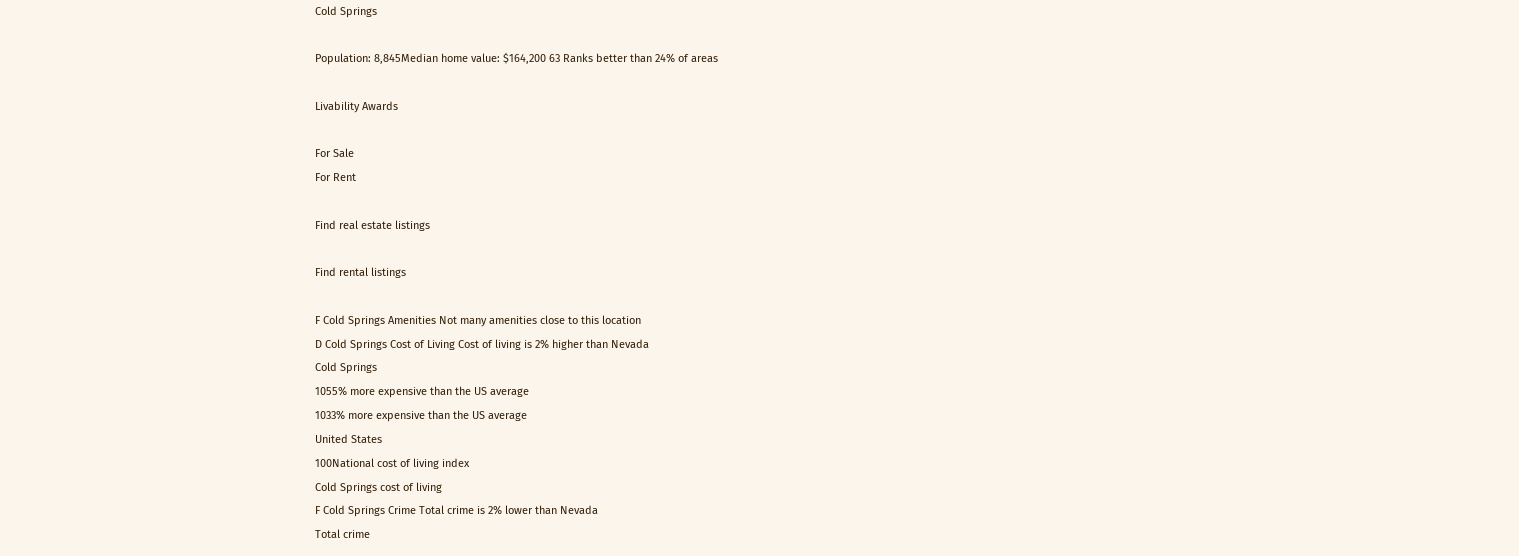Cold Springs

Population: 8,845Median home value: $164,200 63 Ranks better than 24% of areas

Livability Awards

For Sale
For Rent

Find real estate listings

Find rental listings

F Cold Springs Amenities Not many amenities close to this location
D Cold Springs Cost of Living Cost of living is 2% higher than Nevada
Cold Springs
1055% more expensive than the US average
1033% more expensive than the US average
United States
100National cost of living index
Cold Springs cost of living
F Cold Springs Crime Total crime is 2% lower than Nevada
Total crime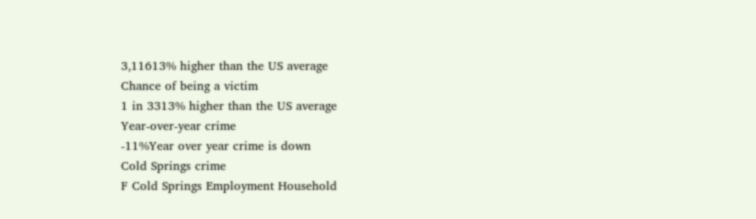3,11613% higher than the US average
Chance of being a victim
1 in 3313% higher than the US average
Year-over-year crime
-11%Year over year crime is down
Cold Springs crime
F Cold Springs Employment Household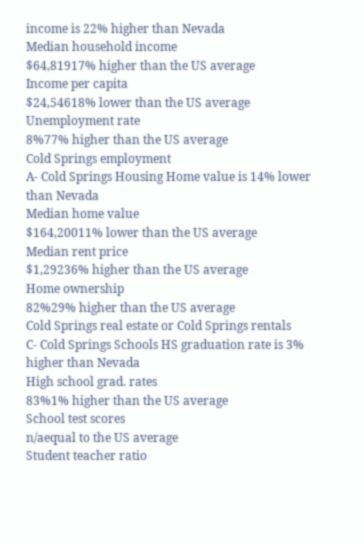income is 22% higher than Nevada
Median household income
$64,81917% higher than the US average
Income per capita
$24,54618% lower than the US average
Unemployment rate
8%77% higher than the US average
Cold Springs employment
A- Cold Springs Housing Home value is 14% lower than Nevada
Median home value
$164,20011% lower than the US average
Median rent price
$1,29236% higher than the US average
Home ownership
82%29% higher than the US average
Cold Springs real estate or Cold Springs rentals
C- Cold Springs Schools HS graduation rate is 3% higher than Nevada
High school grad. rates
83%1% higher than the US average
School test scores
n/aequal to the US average
Student teacher ratio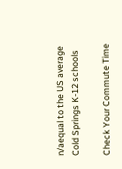n/aequal to the US average
Cold Springs K-12 schools

Check Your Commute Time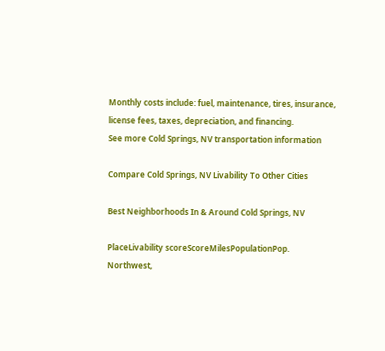Monthly costs include: fuel, maintenance, tires, insurance, license fees, taxes, depreciation, and financing.
See more Cold Springs, NV transportation information

Compare Cold Springs, NV Livability To Other Cities

Best Neighborhoods In & Around Cold Springs, NV

PlaceLivability scoreScoreMilesPopulationPop.
Northwest,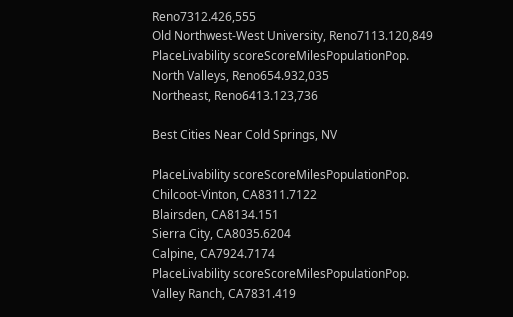Reno7312.426,555
Old Northwest-West University, Reno7113.120,849
PlaceLivability scoreScoreMilesPopulationPop.
North Valleys, Reno654.932,035
Northeast, Reno6413.123,736

Best Cities Near Cold Springs, NV

PlaceLivability scoreScoreMilesPopulationPop.
Chilcoot-Vinton, CA8311.7122
Blairsden, CA8134.151
Sierra City, CA8035.6204
Calpine, CA7924.7174
PlaceLivability scoreScoreMilesPopulationPop.
Valley Ranch, CA7831.419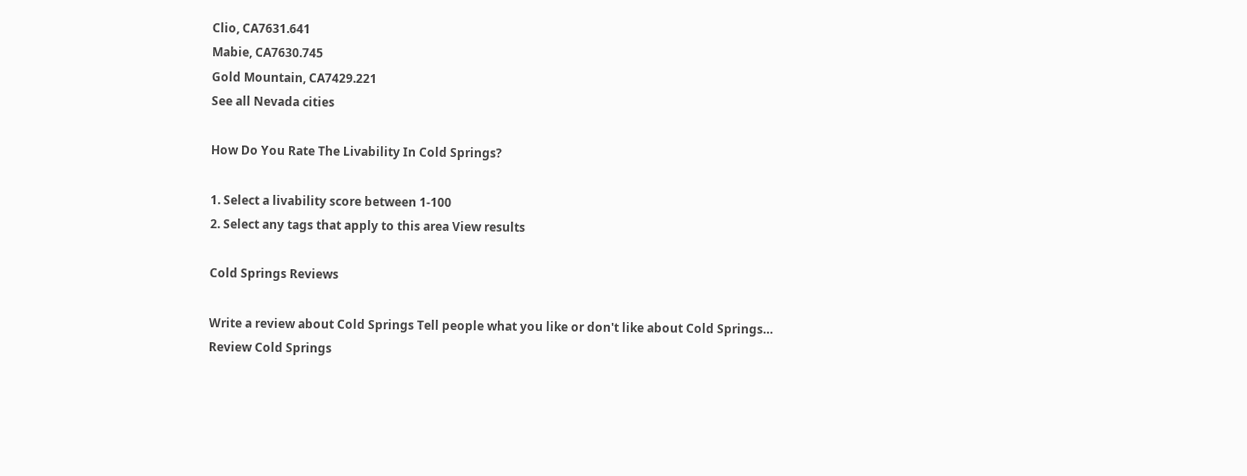Clio, CA7631.641
Mabie, CA7630.745
Gold Mountain, CA7429.221
See all Nevada cities

How Do You Rate The Livability In Cold Springs?

1. Select a livability score between 1-100
2. Select any tags that apply to this area View results

Cold Springs Reviews

Write a review about Cold Springs Tell people what you like or don't like about Cold Springs…
Review Cold Springs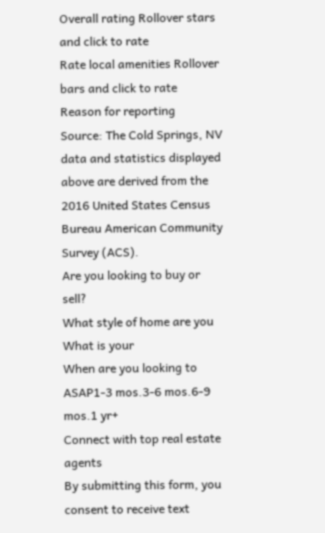Overall rating Rollover stars and click to rate
Rate local amenities Rollover bars and click to rate
Reason for reporting
Source: The Cold Springs, NV data and statistics displayed above are derived from the 2016 United States Census Bureau American Community Survey (ACS).
Are you looking to buy or sell?
What style of home are you
What is your
When are you looking to
ASAP1-3 mos.3-6 mos.6-9 mos.1 yr+
Connect with top real estate agents
By submitting this form, you consent to receive text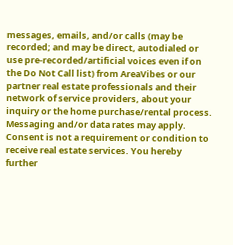messages, emails, and/or calls (may be recorded; and may be direct, autodialed or use pre-recorded/artificial voices even if on the Do Not Call list) from AreaVibes or our partner real estate professionals and their network of service providers, about your inquiry or the home purchase/rental process. Messaging and/or data rates may apply. Consent is not a requirement or condition to receive real estate services. You hereby further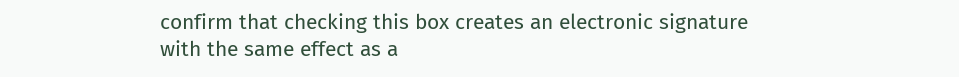confirm that checking this box creates an electronic signature with the same effect as a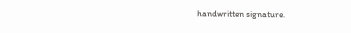handwritten signature.